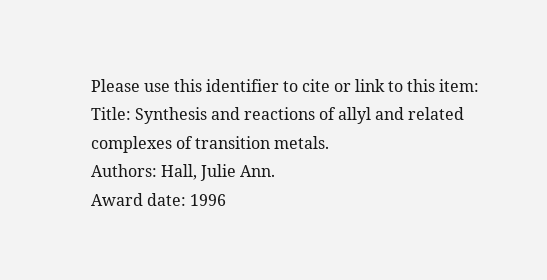Please use this identifier to cite or link to this item:
Title: Synthesis and reactions of allyl and related complexes of transition metals.
Authors: Hall, Julie Ann.
Award date: 1996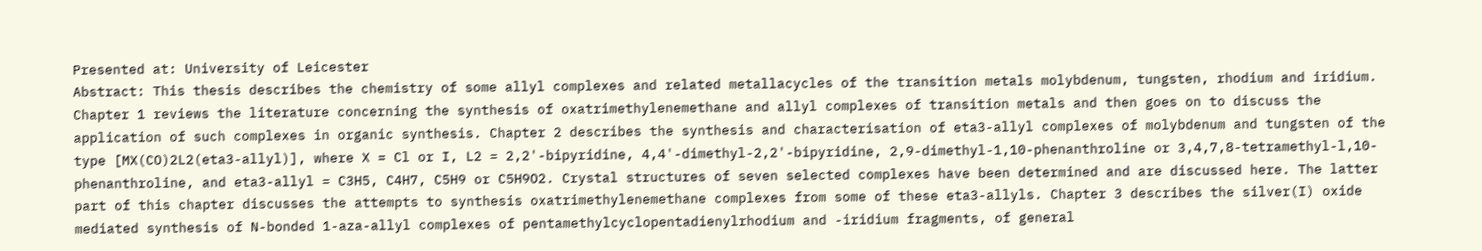Presented at: University of Leicester
Abstract: This thesis describes the chemistry of some allyl complexes and related metallacycles of the transition metals molybdenum, tungsten, rhodium and iridium. Chapter 1 reviews the literature concerning the synthesis of oxatrimethylenemethane and allyl complexes of transition metals and then goes on to discuss the application of such complexes in organic synthesis. Chapter 2 describes the synthesis and characterisation of eta3-allyl complexes of molybdenum and tungsten of the type [MX(CO)2L2(eta3-allyl)], where X = Cl or I, L2 = 2,2'-bipyridine, 4,4'-dimethyl-2,2'-bipyridine, 2,9-dimethyl-1,10-phenanthroline or 3,4,7,8-tetramethyl-l,10-phenanthroline, and eta3-allyl = C3H5, C4H7, C5H9 or C5H9O2. Crystal structures of seven selected complexes have been determined and are discussed here. The latter part of this chapter discusses the attempts to synthesis oxatrimethylenemethane complexes from some of these eta3-allyls. Chapter 3 describes the silver(I) oxide mediated synthesis of N-bonded 1-aza-allyl complexes of pentamethylcyclopentadienylrhodium and -iridium fragments, of general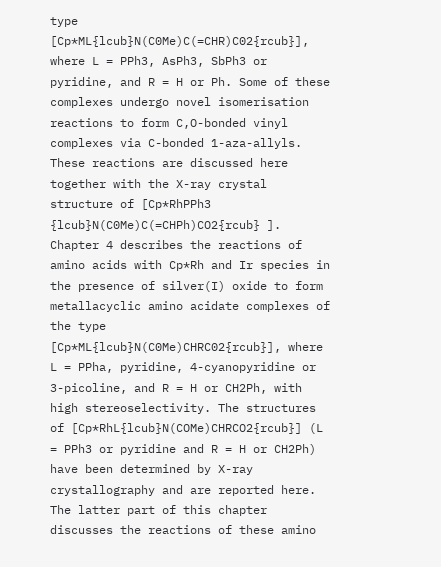type [Cp*ML{lcub}N(C0Me)C(=CHR)C02{rcub}], where L = PPh3, AsPh3, SbPh3 or pyridine, and R = H or Ph. Some of these complexes undergo novel isomerisation reactions to form C,O-bonded vinyl complexes via C-bonded 1-aza-allyls. These reactions are discussed here together with the X-ray crystal structure of [Cp*RhPPh3 {lcub}N(C0Me)C(=CHPh)CO2{rcub} ]. Chapter 4 describes the reactions of amino acids with Cp*Rh and Ir species in the presence of silver(I) oxide to form metallacyclic amino acidate complexes of the type [Cp*ML{lcub}N(C0Me)CHRC02{rcub}], where L = PPha, pyridine, 4-cyanopyridine or 3-picoline, and R = H or CH2Ph, with high stereoselectivity. The structures of [Cp*RhL{lcub}N(COMe)CHRCO2{rcub}] (L = PPh3 or pyridine and R = H or CH2Ph) have been determined by X-ray crystallography and are reported here. The latter part of this chapter discusses the reactions of these amino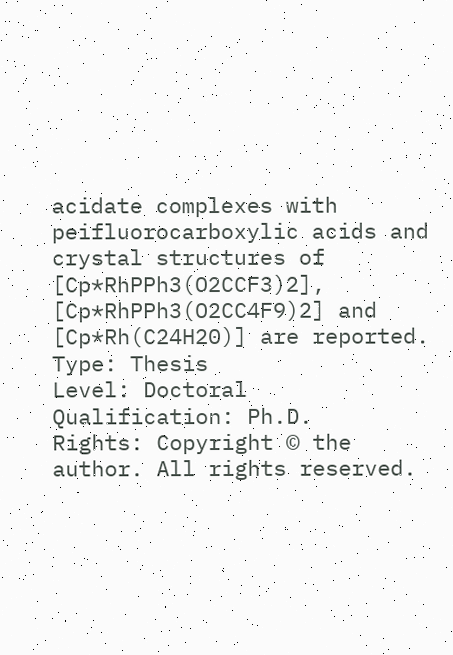acidate complexes with peifluorocarboxylic acids and crystal structures of [Cp*RhPPh3(O2CCF3)2], [Cp*RhPPh3(O2CC4F9)2] and [Cp*Rh(C24H20)] are reported.
Type: Thesis
Level: Doctoral
Qualification: Ph.D.
Rights: Copyright © the author. All rights reserved.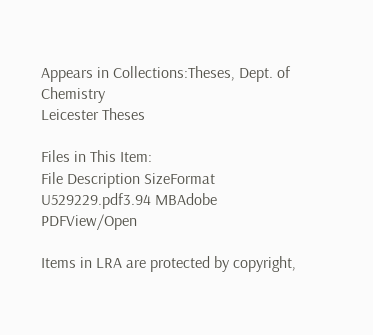Appears in Collections:Theses, Dept. of Chemistry
Leicester Theses

Files in This Item:
File Description SizeFormat
U529229.pdf3.94 MBAdobe PDFView/Open

Items in LRA are protected by copyright,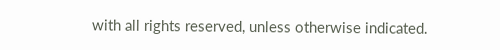with all rights reserved, unless otherwise indicated.